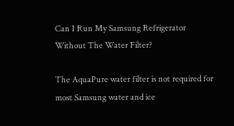Can I Run My Samsung Refrigerator Without The Water Filter?

The AquaPure water filter is not required for most Samsung water and ice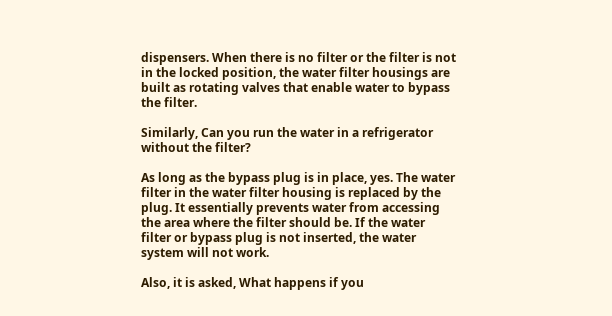dispensers. When there is no filter or the filter is not in the locked position, the water filter housings are built as rotating valves that enable water to bypass the filter.

Similarly, Can you run the water in a refrigerator without the filter?

As long as the bypass plug is in place, yes. The water filter in the water filter housing is replaced by the plug. It essentially prevents water from accessing the area where the filter should be. If the water filter or bypass plug is not inserted, the water system will not work.

Also, it is asked, What happens if you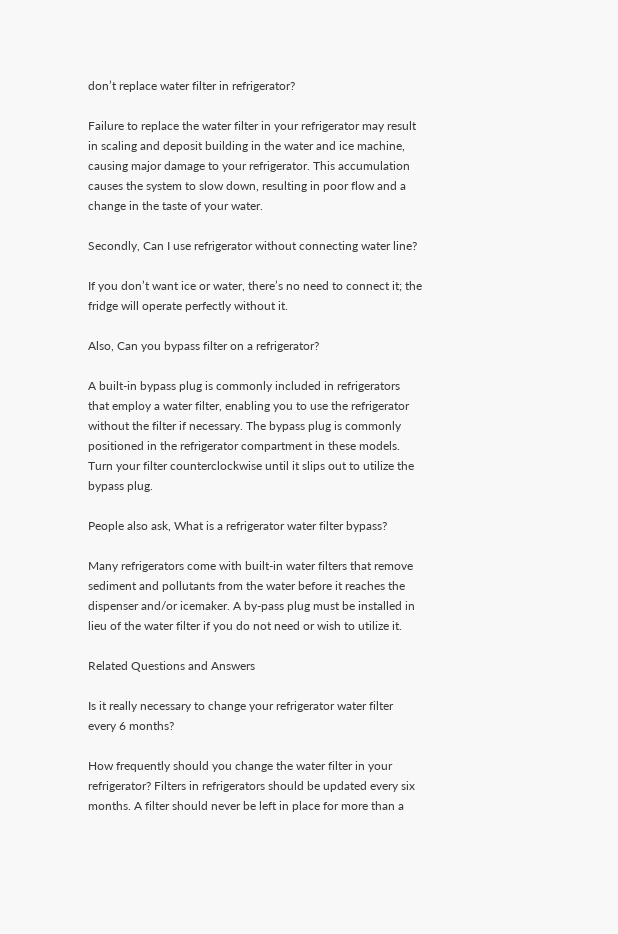don’t replace water filter in refrigerator?

Failure to replace the water filter in your refrigerator may result in scaling and deposit building in the water and ice machine, causing major damage to your refrigerator. This accumulation causes the system to slow down, resulting in poor flow and a change in the taste of your water.

Secondly, Can I use refrigerator without connecting water line?

If you don’t want ice or water, there’s no need to connect it; the fridge will operate perfectly without it.

Also, Can you bypass filter on a refrigerator?

A built-in bypass plug is commonly included in refrigerators that employ a water filter, enabling you to use the refrigerator without the filter if necessary. The bypass plug is commonly positioned in the refrigerator compartment in these models. Turn your filter counterclockwise until it slips out to utilize the bypass plug.

People also ask, What is a refrigerator water filter bypass?

Many refrigerators come with built-in water filters that remove sediment and pollutants from the water before it reaches the dispenser and/or icemaker. A by-pass plug must be installed in lieu of the water filter if you do not need or wish to utilize it.

Related Questions and Answers

Is it really necessary to change your refrigerator water filter every 6 months?

How frequently should you change the water filter in your refrigerator? Filters in refrigerators should be updated every six months. A filter should never be left in place for more than a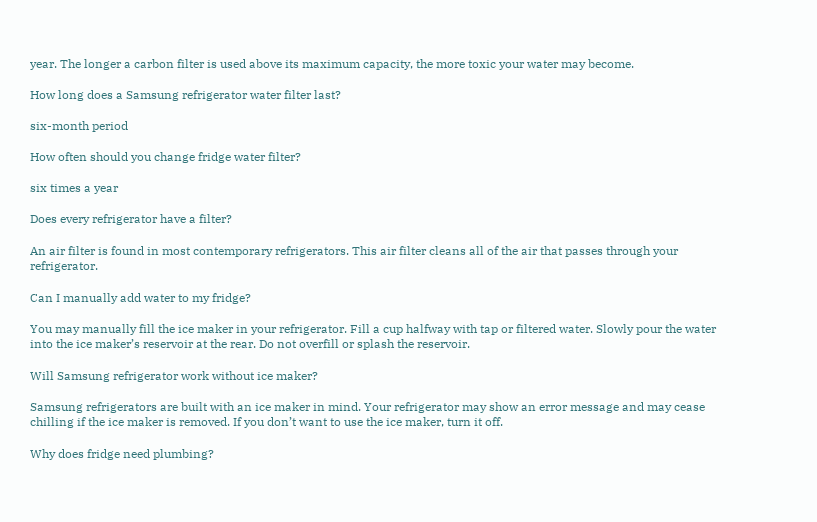year. The longer a carbon filter is used above its maximum capacity, the more toxic your water may become.

How long does a Samsung refrigerator water filter last?

six-month period

How often should you change fridge water filter?

six times a year

Does every refrigerator have a filter?

An air filter is found in most contemporary refrigerators. This air filter cleans all of the air that passes through your refrigerator.

Can I manually add water to my fridge?

You may manually fill the ice maker in your refrigerator. Fill a cup halfway with tap or filtered water. Slowly pour the water into the ice maker’s reservoir at the rear. Do not overfill or splash the reservoir.

Will Samsung refrigerator work without ice maker?

Samsung refrigerators are built with an ice maker in mind. Your refrigerator may show an error message and may cease chilling if the ice maker is removed. If you don’t want to use the ice maker, turn it off.

Why does fridge need plumbing?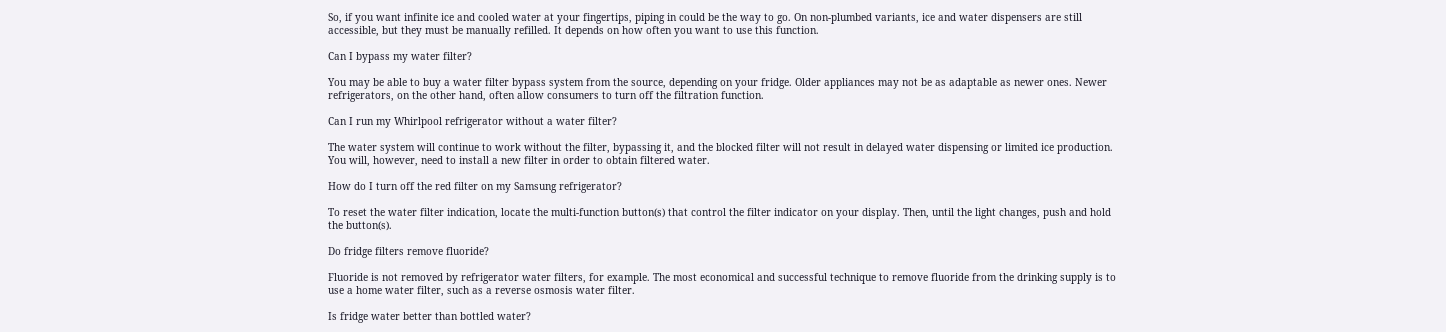So, if you want infinite ice and cooled water at your fingertips, piping in could be the way to go. On non-plumbed variants, ice and water dispensers are still accessible, but they must be manually refilled. It depends on how often you want to use this function.

Can I bypass my water filter?

You may be able to buy a water filter bypass system from the source, depending on your fridge. Older appliances may not be as adaptable as newer ones. Newer refrigerators, on the other hand, often allow consumers to turn off the filtration function.

Can I run my Whirlpool refrigerator without a water filter?

The water system will continue to work without the filter, bypassing it, and the blocked filter will not result in delayed water dispensing or limited ice production. You will, however, need to install a new filter in order to obtain filtered water.

How do I turn off the red filter on my Samsung refrigerator?

To reset the water filter indication, locate the multi-function button(s) that control the filter indicator on your display. Then, until the light changes, push and hold the button(s).

Do fridge filters remove fluoride?

Fluoride is not removed by refrigerator water filters, for example. The most economical and successful technique to remove fluoride from the drinking supply is to use a home water filter, such as a reverse osmosis water filter.

Is fridge water better than bottled water?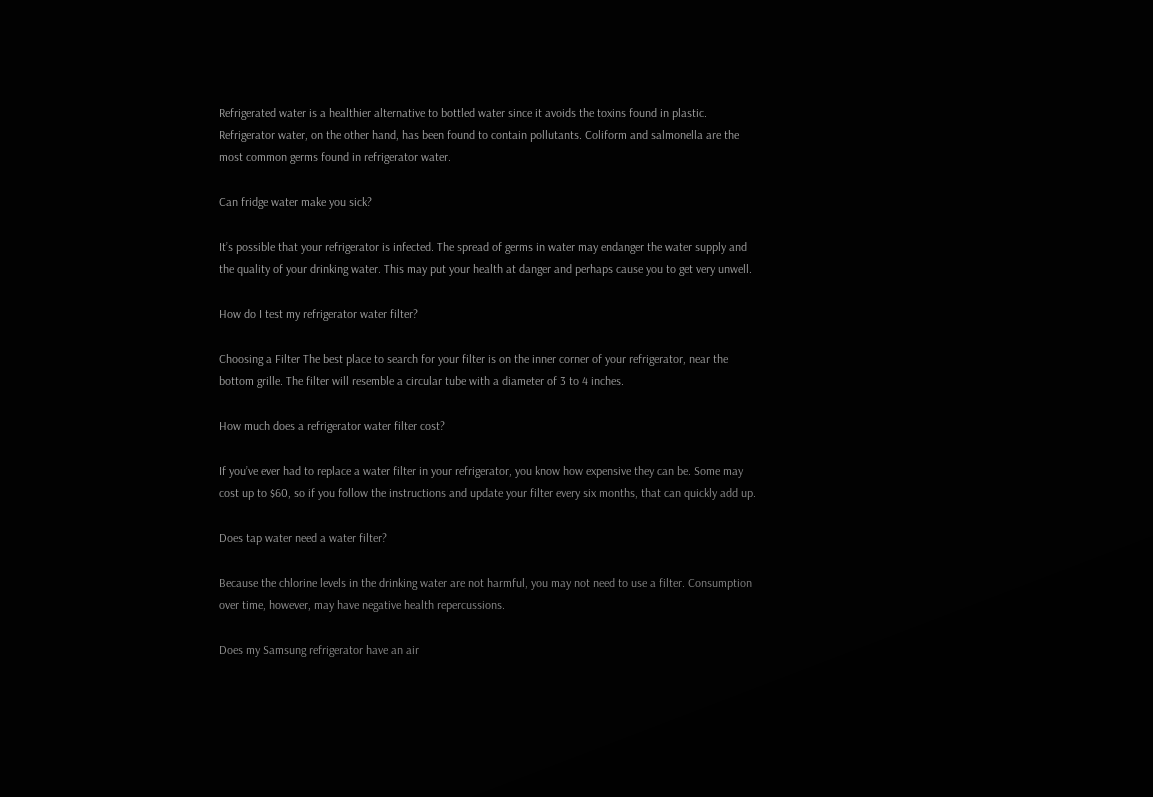Refrigerated water is a healthier alternative to bottled water since it avoids the toxins found in plastic. Refrigerator water, on the other hand, has been found to contain pollutants. Coliform and salmonella are the most common germs found in refrigerator water.

Can fridge water make you sick?

It’s possible that your refrigerator is infected. The spread of germs in water may endanger the water supply and the quality of your drinking water. This may put your health at danger and perhaps cause you to get very unwell.

How do I test my refrigerator water filter?

Choosing a Filter The best place to search for your filter is on the inner corner of your refrigerator, near the bottom grille. The filter will resemble a circular tube with a diameter of 3 to 4 inches.

How much does a refrigerator water filter cost?

If you’ve ever had to replace a water filter in your refrigerator, you know how expensive they can be. Some may cost up to $60, so if you follow the instructions and update your filter every six months, that can quickly add up.

Does tap water need a water filter?

Because the chlorine levels in the drinking water are not harmful, you may not need to use a filter. Consumption over time, however, may have negative health repercussions.

Does my Samsung refrigerator have an air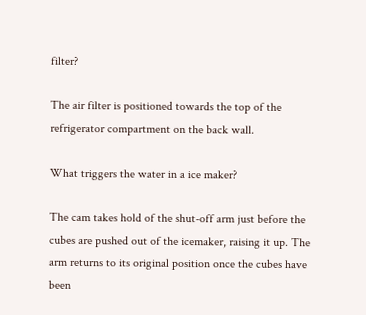filter?

The air filter is positioned towards the top of the refrigerator compartment on the back wall.

What triggers the water in a ice maker?

The cam takes hold of the shut-off arm just before the cubes are pushed out of the icemaker, raising it up. The arm returns to its original position once the cubes have been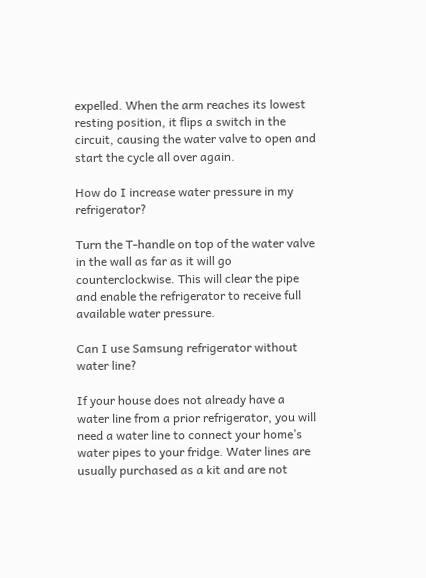expelled. When the arm reaches its lowest resting position, it flips a switch in the circuit, causing the water valve to open and start the cycle all over again.

How do I increase water pressure in my refrigerator?

Turn the T-handle on top of the water valve in the wall as far as it will go counterclockwise. This will clear the pipe and enable the refrigerator to receive full available water pressure.

Can I use Samsung refrigerator without water line?

If your house does not already have a water line from a prior refrigerator, you will need a water line to connect your home’s water pipes to your fridge. Water lines are usually purchased as a kit and are not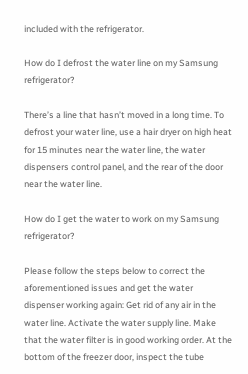included with the refrigerator.

How do I defrost the water line on my Samsung refrigerator?

There’s a line that hasn’t moved in a long time. To defrost your water line, use a hair dryer on high heat for 15 minutes near the water line, the water dispensers control panel, and the rear of the door near the water line.

How do I get the water to work on my Samsung refrigerator?

Please follow the steps below to correct the aforementioned issues and get the water dispenser working again: Get rid of any air in the water line. Activate the water supply line. Make that the water filter is in good working order. At the bottom of the freezer door, inspect the tube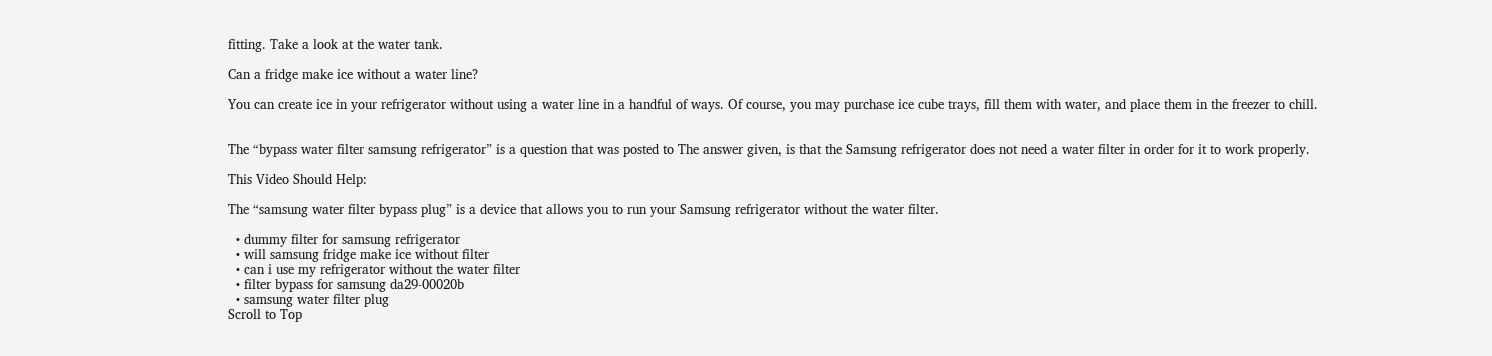fitting. Take a look at the water tank.

Can a fridge make ice without a water line?

You can create ice in your refrigerator without using a water line in a handful of ways. Of course, you may purchase ice cube trays, fill them with water, and place them in the freezer to chill.


The “bypass water filter samsung refrigerator” is a question that was posted to The answer given, is that the Samsung refrigerator does not need a water filter in order for it to work properly.

This Video Should Help:

The “samsung water filter bypass plug” is a device that allows you to run your Samsung refrigerator without the water filter.

  • dummy filter for samsung refrigerator
  • will samsung fridge make ice without filter
  • can i use my refrigerator without the water filter
  • filter bypass for samsung da29-00020b
  • samsung water filter plug
Scroll to Top